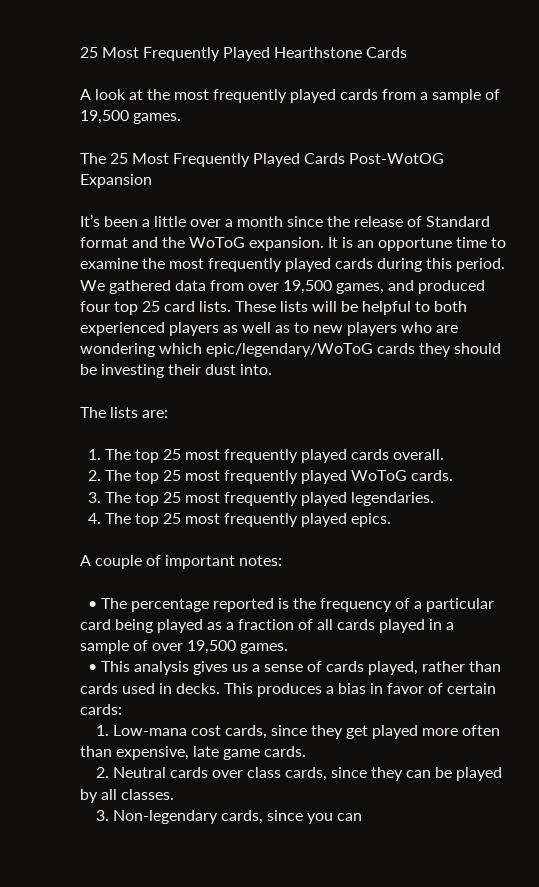25 Most Frequently Played Hearthstone Cards

A look at the most frequently played cards from a sample of 19,500 games.

The 25 Most Frequently Played Cards Post-WotOG Expansion

It’s been a little over a month since the release of Standard format and the WoToG expansion. It is an opportune time to examine the most frequently played cards during this period. We gathered data from over 19,500 games, and produced four top 25 card lists. These lists will be helpful to both experienced players as well as to new players who are wondering which epic/legendary/WoToG cards they should be investing their dust into.

The lists are:

  1. The top 25 most frequently played cards overall.
  2. The top 25 most frequently played WoToG cards.
  3. The top 25 most frequently played legendaries.
  4. The top 25 most frequently played epics.

A couple of important notes:

  • The percentage reported is the frequency of a particular card being played as a fraction of all cards played in a sample of over 19,500 games.
  • This analysis gives us a sense of cards played, rather than cards used in decks. This produces a bias in favor of certain cards:
    1. Low-mana cost cards, since they get played more often than expensive, late game cards.
    2. Neutral cards over class cards, since they can be played by all classes.
    3. Non-legendary cards, since you can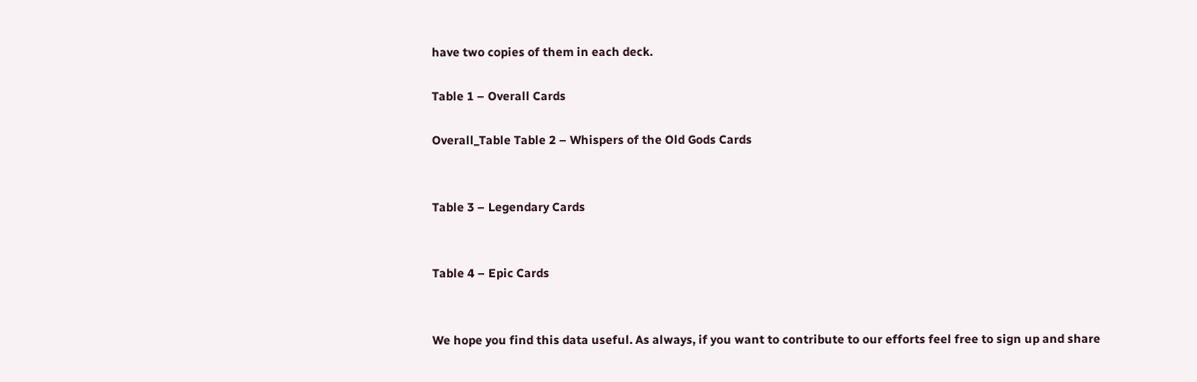have two copies of them in each deck.

Table 1 – Overall Cards

Overall_Table Table 2 – Whispers of the Old Gods Cards


Table 3 – Legendary Cards


Table 4 – Epic Cards


We hope you find this data useful. As always, if you want to contribute to our efforts feel free to sign up and share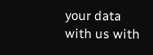your data with us with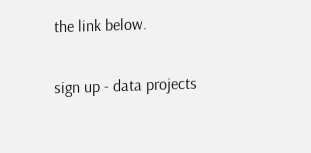the link below.

sign up - data projects